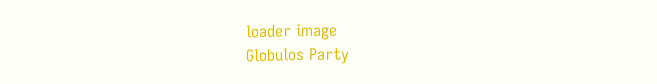loader image
Globulos Party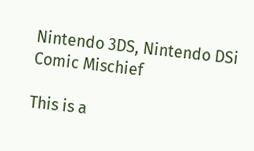Nintendo 3DS, Nintendo DSi
Comic Mischief

This is a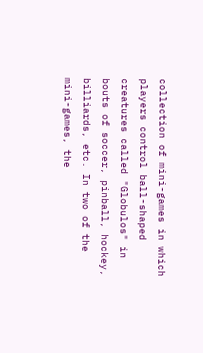collection of mini-games in which players control ball-shaped creatures called "Globulos" in bouts of soccer, pinball, hockey, billiards, etc. In two of the mini-games, the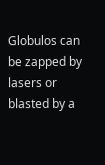Globulos can be zapped by lasers or blasted by a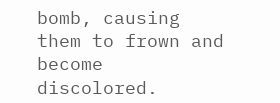bomb, causing them to frown and become discolored.